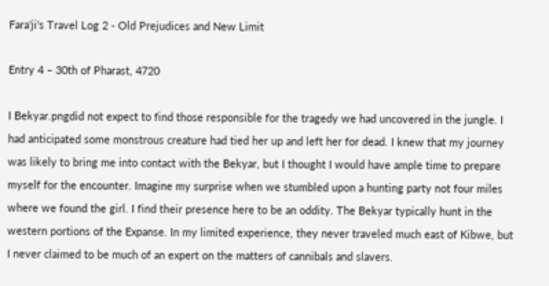Fara'ji's Travel Log 2 - Old Prejudices and New Limit

Entry 4 – 30th of Pharast, 4720

I Bekyar.pngdid not expect to find those responsible for the tragedy we had uncovered in the jungle. I had anticipated some monstrous creature had tied her up and left her for dead. I knew that my journey was likely to bring me into contact with the Bekyar, but I thought I would have ample time to prepare myself for the encounter. Imagine my surprise when we stumbled upon a hunting party not four miles where we found the girl. I find their presence here to be an oddity. The Bekyar typically hunt in the western portions of the Expanse. In my limited experience, they never traveled much east of Kibwe, but I never claimed to be much of an expert on the matters of cannibals and slavers.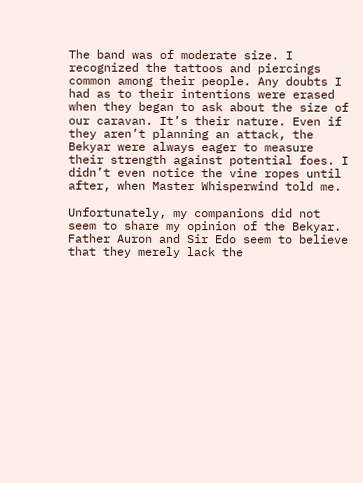The band was of moderate size. I recognized the tattoos and piercings common among their people. Any doubts I had as to their intentions were erased when they began to ask about the size of our caravan. It’s their nature. Even if they aren’t planning an attack, the Bekyar were always eager to measure their strength against potential foes. I didn’t even notice the vine ropes until after, when Master Whisperwind told me.

Unfortunately, my companions did not seem to share my opinion of the Bekyar. Father Auron and Sir Edo seem to believe that they merely lack the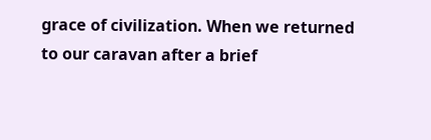grace of civilization. When we returned to our caravan after a brief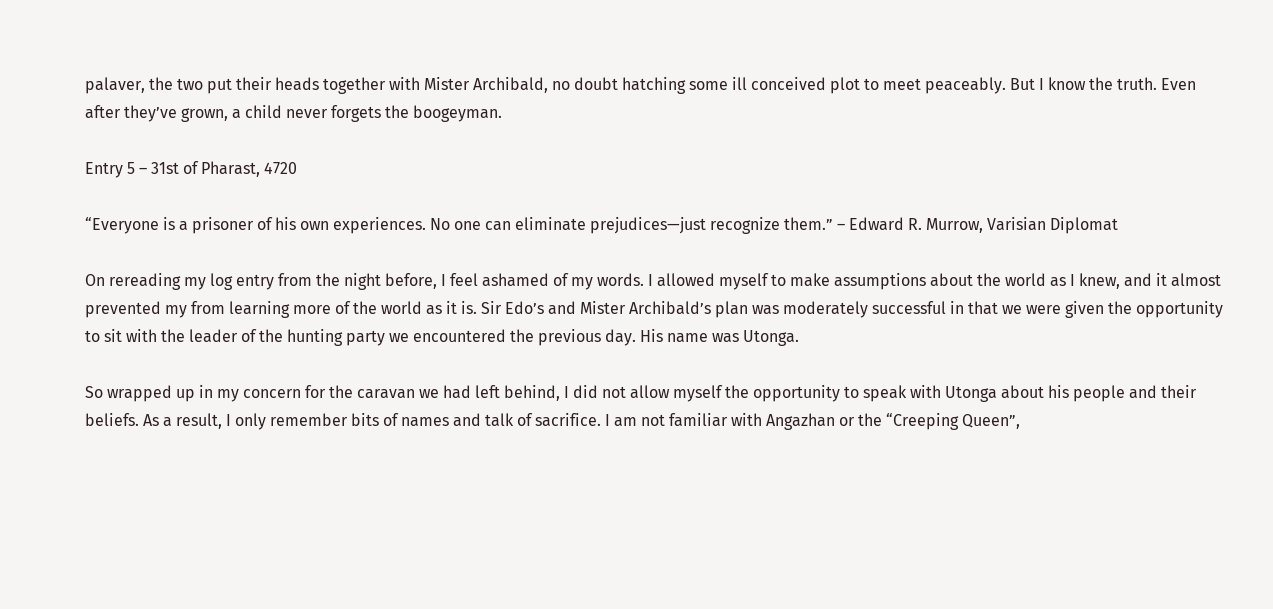palaver, the two put their heads together with Mister Archibald, no doubt hatching some ill conceived plot to meet peaceably. But I know the truth. Even after they’ve grown, a child never forgets the boogeyman.

Entry 5 – 31st of Pharast, 4720

“Everyone is a prisoner of his own experiences. No one can eliminate prejudices—just recognize them.” – Edward R. Murrow, Varisian Diplomat

On rereading my log entry from the night before, I feel ashamed of my words. I allowed myself to make assumptions about the world as I knew, and it almost prevented my from learning more of the world as it is. Sir Edo’s and Mister Archibald’s plan was moderately successful in that we were given the opportunity to sit with the leader of the hunting party we encountered the previous day. His name was Utonga.

So wrapped up in my concern for the caravan we had left behind, I did not allow myself the opportunity to speak with Utonga about his people and their beliefs. As a result, I only remember bits of names and talk of sacrifice. I am not familiar with Angazhan or the “Creeping Queen”,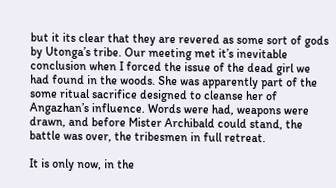but it its clear that they are revered as some sort of gods by Utonga’s tribe. Our meeting met it’s inevitable conclusion when I forced the issue of the dead girl we had found in the woods. She was apparently part of the some ritual sacrifice designed to cleanse her of Angazhan’s influence. Words were had, weapons were drawn, and before Mister Archibald could stand, the battle was over, the tribesmen in full retreat.

It is only now, in the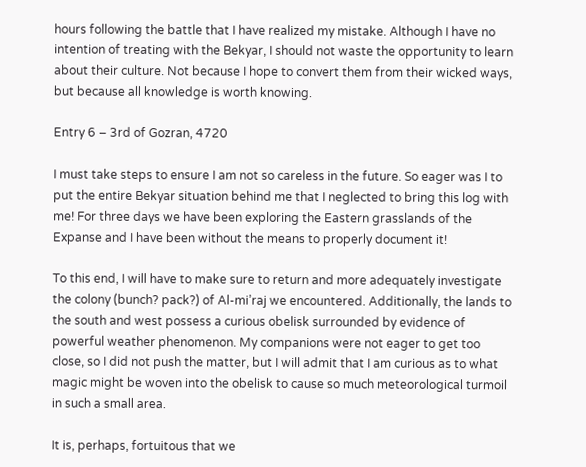hours following the battle that I have realized my mistake. Although I have no intention of treating with the Bekyar, I should not waste the opportunity to learn about their culture. Not because I hope to convert them from their wicked ways, but because all knowledge is worth knowing.

Entry 6 – 3rd of Gozran, 4720

I must take steps to ensure I am not so careless in the future. So eager was I to put the entire Bekyar situation behind me that I neglected to bring this log with me! For three days we have been exploring the Eastern grasslands of the Expanse and I have been without the means to properly document it!

To this end, I will have to make sure to return and more adequately investigate the colony (bunch? pack?) of Al-mi’raj we encountered. Additionally, the lands to the south and west possess a curious obelisk surrounded by evidence of powerful weather phenomenon. My companions were not eager to get too close, so I did not push the matter, but I will admit that I am curious as to what magic might be woven into the obelisk to cause so much meteorological turmoil in such a small area.

It is, perhaps, fortuitous that we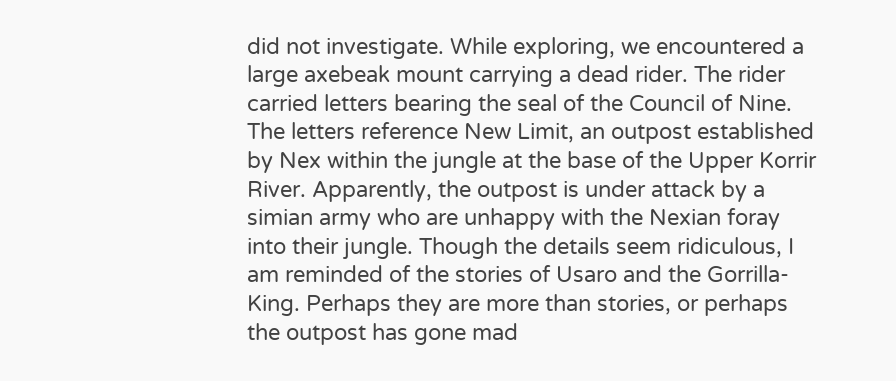did not investigate. While exploring, we encountered a large axebeak mount carrying a dead rider. The rider carried letters bearing the seal of the Council of Nine. The letters reference New Limit, an outpost established by Nex within the jungle at the base of the Upper Korrir River. Apparently, the outpost is under attack by a simian army who are unhappy with the Nexian foray into their jungle. Though the details seem ridiculous, I am reminded of the stories of Usaro and the Gorrilla-King. Perhaps they are more than stories, or perhaps the outpost has gone mad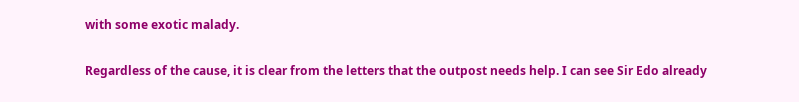with some exotic malady.

Regardless of the cause, it is clear from the letters that the outpost needs help. I can see Sir Edo already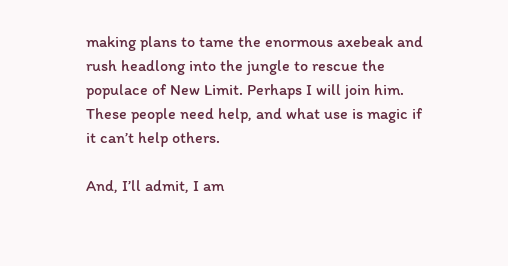making plans to tame the enormous axebeak and rush headlong into the jungle to rescue the populace of New Limit. Perhaps I will join him. These people need help, and what use is magic if it can’t help others.

And, I’ll admit, I am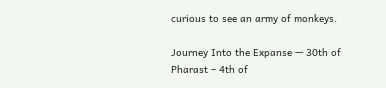curious to see an army of monkeys.

Journey Into the Expanse — 30th of Pharast – 4th of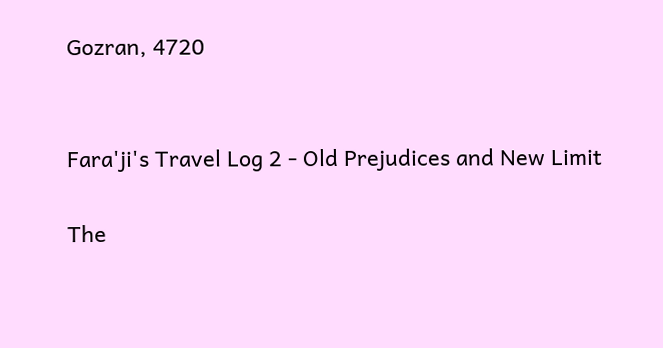Gozran, 4720


Fara'ji's Travel Log 2 - Old Prejudices and New Limit

The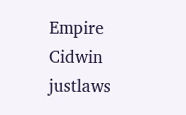Empire Cidwin justlaws